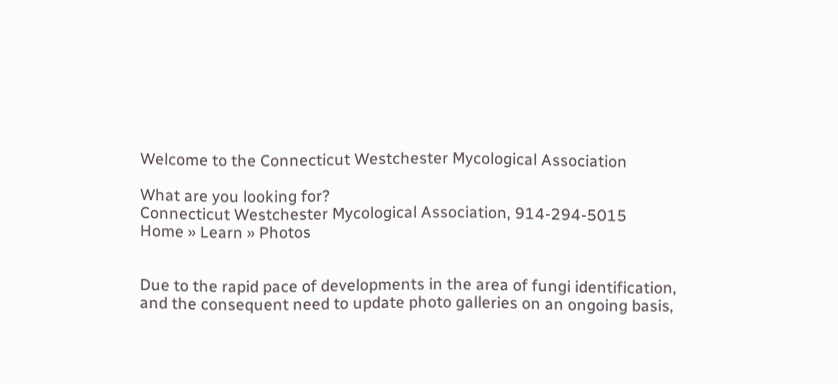Welcome to the Connecticut Westchester Mycological Association

What are you looking for?
Connecticut Westchester Mycological Association, 914-294-5015
Home » Learn » Photos


Due to the rapid pace of developments in the area of fungi identification, and the consequent need to update photo galleries on an ongoing basis,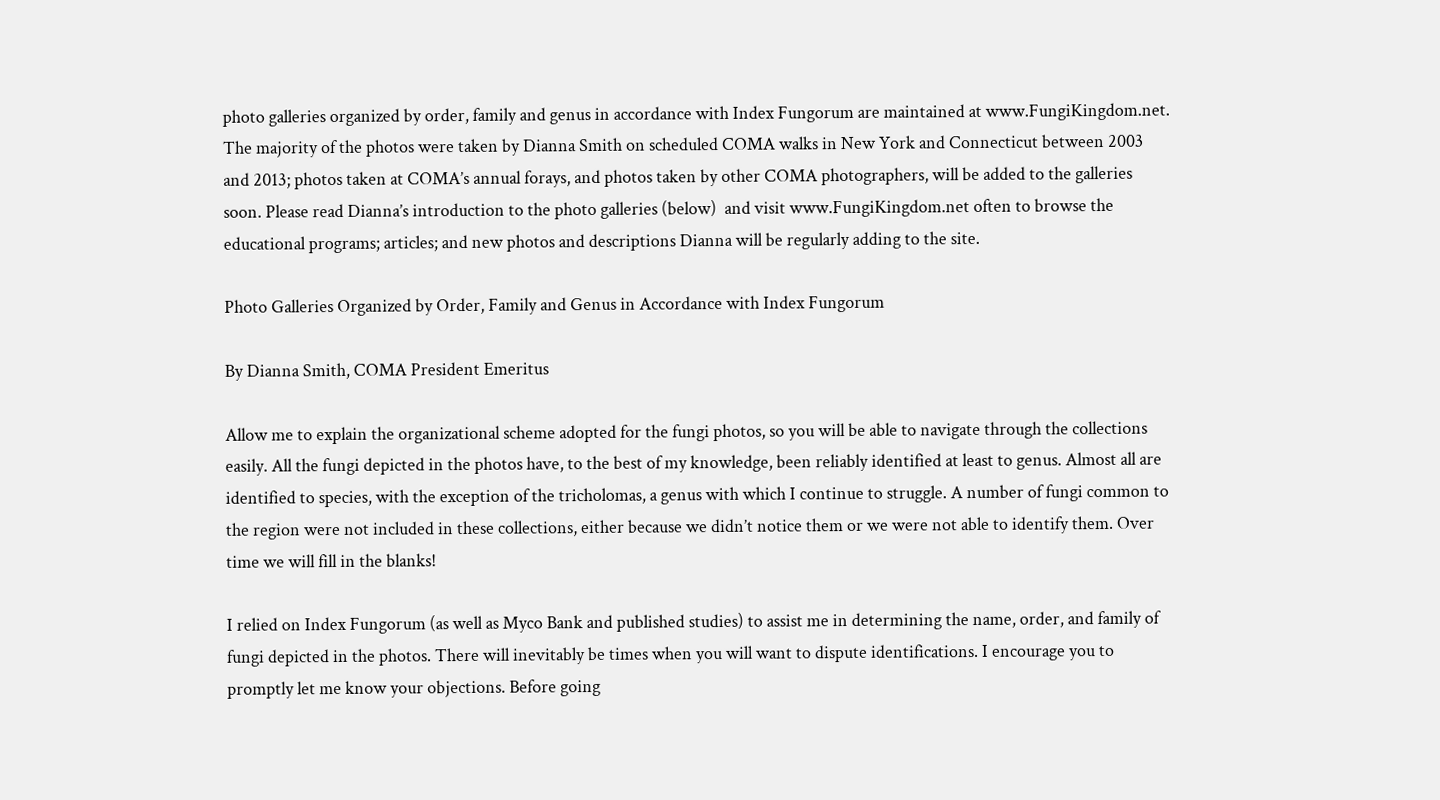photo galleries organized by order, family and genus in accordance with Index Fungorum are maintained at www.FungiKingdom.net. The majority of the photos were taken by Dianna Smith on scheduled COMA walks in New York and Connecticut between 2003 and 2013; photos taken at COMA’s annual forays, and photos taken by other COMA photographers, will be added to the galleries soon. Please read Dianna’s introduction to the photo galleries (below)  and visit www.FungiKingdom.net often to browse the educational programs; articles; and new photos and descriptions Dianna will be regularly adding to the site.

Photo Galleries Organized by Order, Family and Genus in Accordance with Index Fungorum

By Dianna Smith, COMA President Emeritus

Allow me to explain the organizational scheme adopted for the fungi photos, so you will be able to navigate through the collections easily. All the fungi depicted in the photos have, to the best of my knowledge, been reliably identified at least to genus. Almost all are identified to species, with the exception of the tricholomas, a genus with which I continue to struggle. A number of fungi common to the region were not included in these collections, either because we didn’t notice them or we were not able to identify them. Over time we will fill in the blanks!

I relied on Index Fungorum (as well as Myco Bank and published studies) to assist me in determining the name, order, and family of fungi depicted in the photos. There will inevitably be times when you will want to dispute identifications. I encourage you to promptly let me know your objections. Before going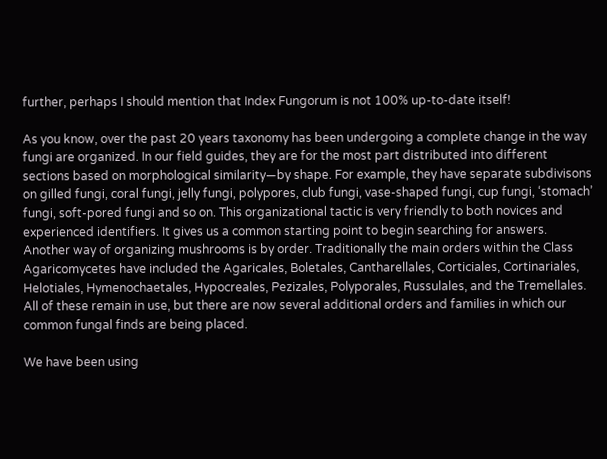further, perhaps I should mention that Index Fungorum is not 100% up-to-date itself!

As you know, over the past 20 years taxonomy has been undergoing a complete change in the way fungi are organized. In our field guides, they are for the most part distributed into different sections based on morphological similarity—by shape. For example, they have separate subdivisons on gilled fungi, coral fungi, jelly fungi, polypores, club fungi, vase-shaped fungi, cup fungi, ‘stomach’ fungi, soft-pored fungi and so on. This organizational tactic is very friendly to both novices and experienced identifiers. It gives us a common starting point to begin searching for answers. Another way of organizing mushrooms is by order. Traditionally the main orders within the Class Agaricomycetes have included the Agaricales, Boletales, Cantharellales, Corticiales, Cortinariales, Helotiales, Hymenochaetales, Hypocreales, Pezizales, Polyporales, Russulales, and the Tremellales. All of these remain in use, but there are now several additional orders and families in which our common fungal finds are being placed.

We have been using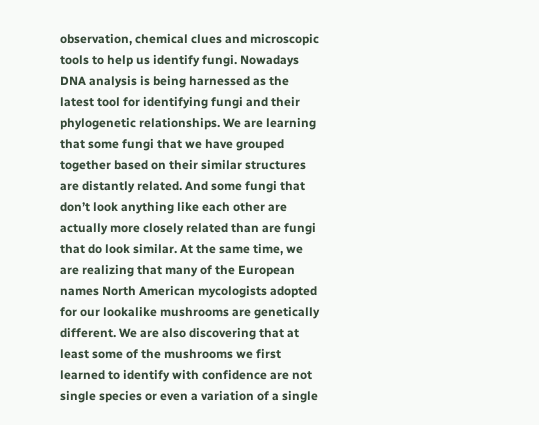observation, chemical clues and microscopic tools to help us identify fungi. Nowadays DNA analysis is being harnessed as the latest tool for identifying fungi and their phylogenetic relationships. We are learning that some fungi that we have grouped together based on their similar structures are distantly related. And some fungi that don’t look anything like each other are actually more closely related than are fungi that do look similar. At the same time, we are realizing that many of the European names North American mycologists adopted for our lookalike mushrooms are genetically different. We are also discovering that at least some of the mushrooms we first learned to identify with confidence are not single species or even a variation of a single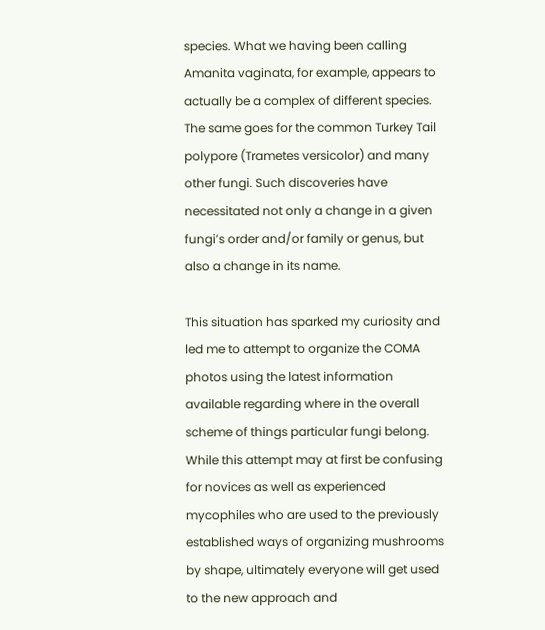species. What we having been calling Amanita vaginata, for example, appears to actually be a complex of different species. The same goes for the common Turkey Tail polypore (Trametes versicolor) and many other fungi. Such discoveries have necessitated not only a change in a given fungi’s order and/or family or genus, but also a change in its name.

This situation has sparked my curiosity and led me to attempt to organize the COMA photos using the latest information available regarding where in the overall scheme of things particular fungi belong. While this attempt may at first be confusing for novices as well as experienced mycophiles who are used to the previously established ways of organizing mushrooms by shape, ultimately everyone will get used to the new approach and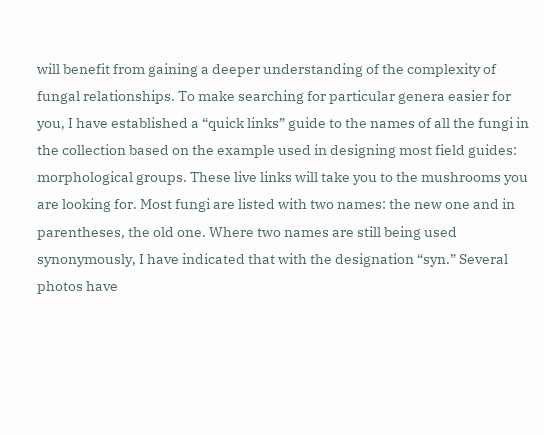will benefit from gaining a deeper understanding of the complexity of fungal relationships. To make searching for particular genera easier for you, I have established a “quick links” guide to the names of all the fungi in the collection based on the example used in designing most field guides: morphological groups. These live links will take you to the mushrooms you are looking for. Most fungi are listed with two names: the new one and in parentheses, the old one. Where two names are still being used synonymously, I have indicated that with the designation “syn.” Several photos have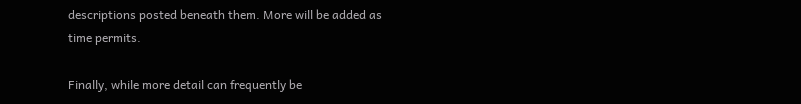descriptions posted beneath them. More will be added as time permits.

Finally, while more detail can frequently be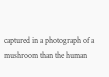captured in a photograph of a mushroom than the human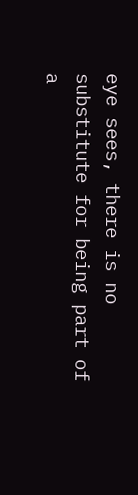eye sees, there is no substitute for being part of a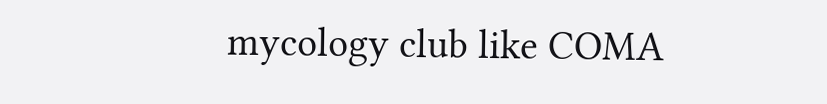mycology club like COMA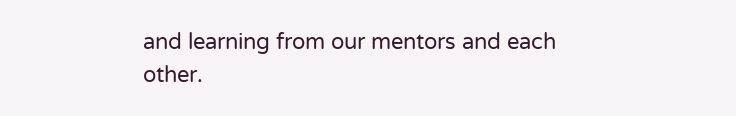and learning from our mentors and each other.